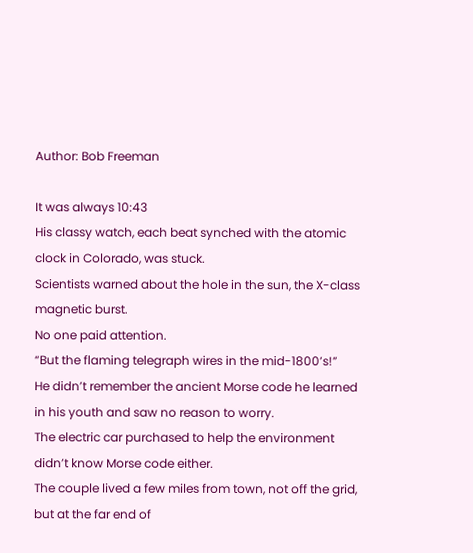Author: Bob Freeman

It was always 10:43
His classy watch, each beat synched with the atomic clock in Colorado, was stuck.
Scientists warned about the hole in the sun, the X-class magnetic burst.
No one paid attention.
“But the flaming telegraph wires in the mid-1800’s!”
He didn’t remember the ancient Morse code he learned in his youth and saw no reason to worry.
The electric car purchased to help the environment didn’t know Morse code either.
The couple lived a few miles from town, not off the grid, but at the far end of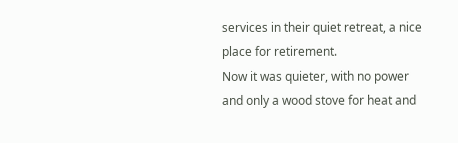services in their quiet retreat, a nice place for retirement.
Now it was quieter, with no power and only a wood stove for heat and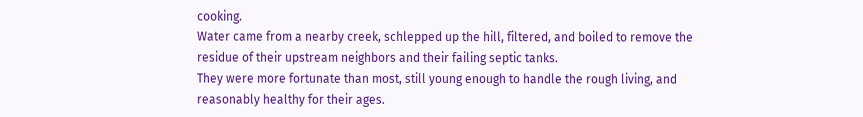cooking.
Water came from a nearby creek, schlepped up the hill, filtered, and boiled to remove the residue of their upstream neighbors and their failing septic tanks.
They were more fortunate than most, still young enough to handle the rough living, and reasonably healthy for their ages.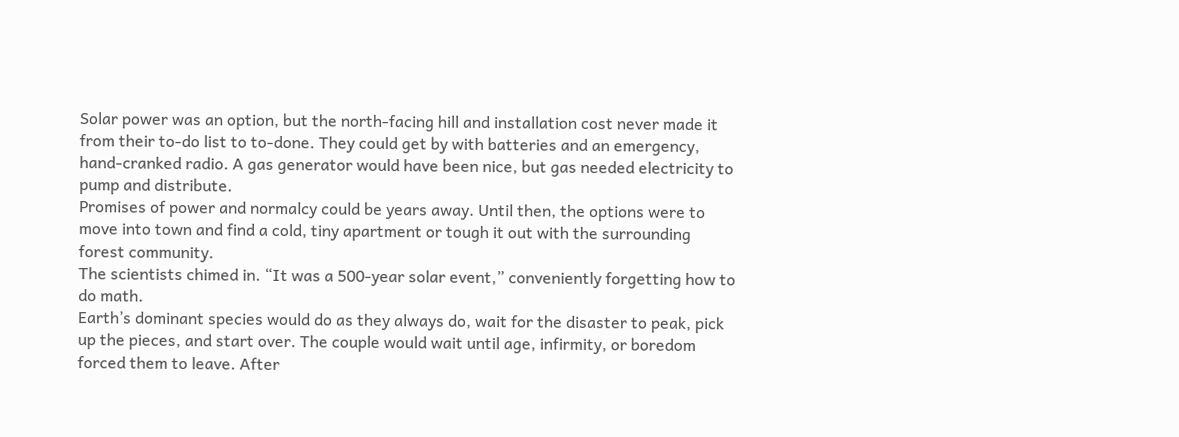Solar power was an option, but the north-facing hill and installation cost never made it from their to-do list to to-done. They could get by with batteries and an emergency, hand-cranked radio. A gas generator would have been nice, but gas needed electricity to pump and distribute.
Promises of power and normalcy could be years away. Until then, the options were to move into town and find a cold, tiny apartment or tough it out with the surrounding forest community.
The scientists chimed in. “It was a 500-year solar event,” conveniently forgetting how to do math.
Earth’s dominant species would do as they always do, wait for the disaster to peak, pick up the pieces, and start over. The couple would wait until age, infirmity, or boredom forced them to leave. After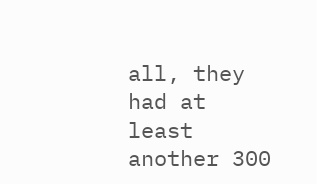all, they had at least another 300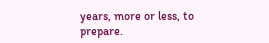years, more or less, to prepare.